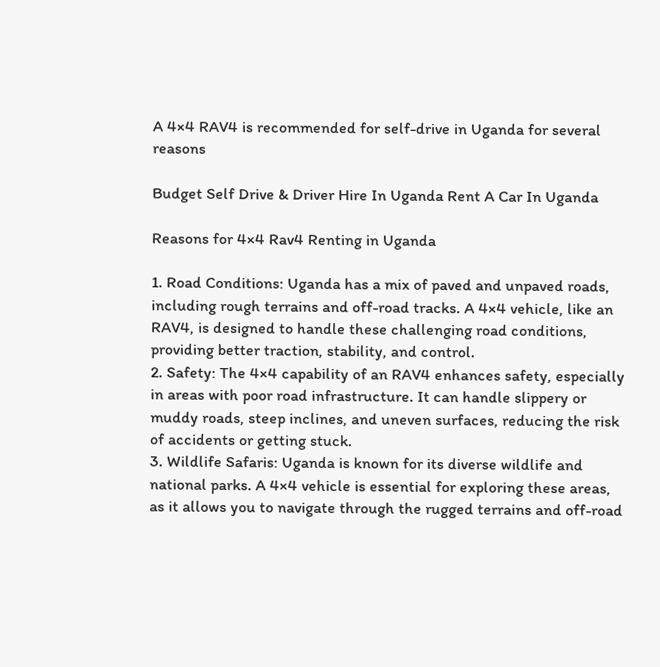A 4×4 RAV4 is recommended for self-drive in Uganda for several reasons

Budget Self Drive & Driver Hire In Uganda Rent A Car In Uganda

Reasons for 4×4 Rav4 Renting in Uganda

1. Road Conditions: Uganda has a mix of paved and unpaved roads, including rough terrains and off-road tracks. A 4×4 vehicle, like an RAV4, is designed to handle these challenging road conditions, providing better traction, stability, and control.
2. Safety: The 4×4 capability of an RAV4 enhances safety, especially in areas with poor road infrastructure. It can handle slippery or muddy roads, steep inclines, and uneven surfaces, reducing the risk of accidents or getting stuck.
3. Wildlife Safaris: Uganda is known for its diverse wildlife and national parks. A 4×4 vehicle is essential for exploring these areas, as it allows you to navigate through the rugged terrains and off-road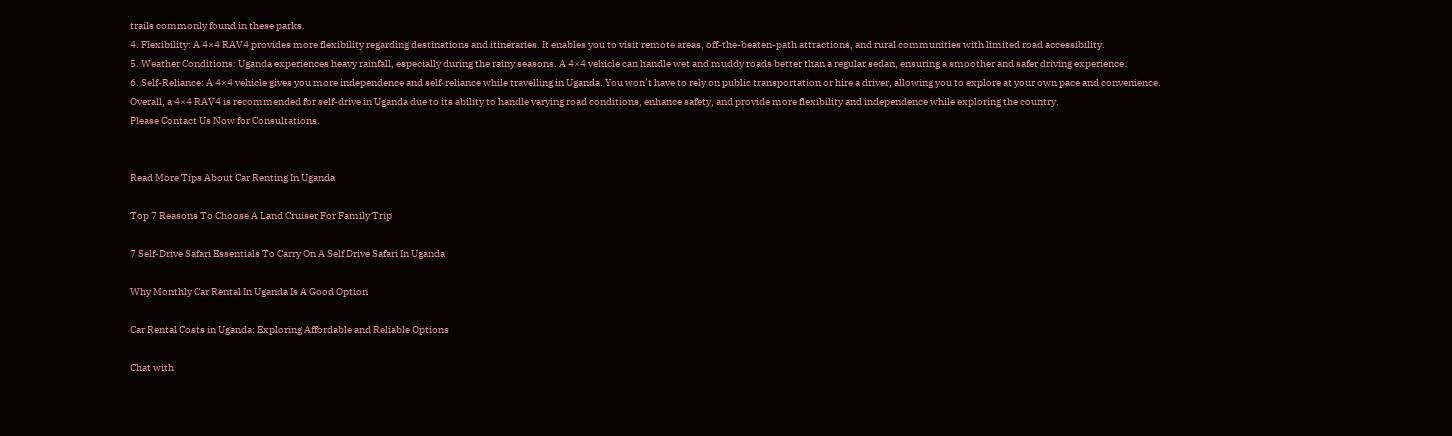trails commonly found in these parks.
4. Flexibility: A 4×4 RAV4 provides more flexibility regarding destinations and itineraries. It enables you to visit remote areas, off-the-beaten-path attractions, and rural communities with limited road accessibility.
5. Weather Conditions: Uganda experiences heavy rainfall, especially during the rainy seasons. A 4×4 vehicle can handle wet and muddy roads better than a regular sedan, ensuring a smoother and safer driving experience.
6. Self-Reliance: A 4×4 vehicle gives you more independence and self-reliance while travelling in Uganda. You won’t have to rely on public transportation or hire a driver, allowing you to explore at your own pace and convenience.
Overall, a 4×4 RAV4 is recommended for self-drive in Uganda due to its ability to handle varying road conditions, enhance safety, and provide more flexibility and independence while exploring the country.
Please Contact Us Now for Consultations.


Read More Tips About Car Renting In Uganda

Top 7 Reasons To Choose A Land Cruiser For Family Trip

7 Self-Drive Safari Essentials To Carry On A Self Drive Safari In Uganda

Why Monthly Car Rental In Uganda Is A Good Option

Car Rental Costs in Uganda: Exploring Affordable and Reliable Options

Chat with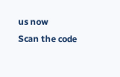us now
Scan the code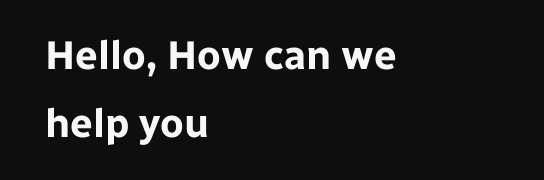Hello, How can we help you